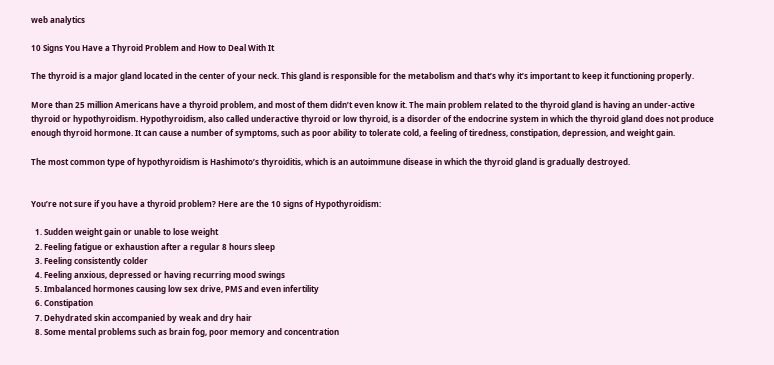web analytics

10 Signs You Have a Thyroid Problem and How to Deal With It

The thyroid is a major gland located in the center of your neck. This gland is responsible for the metabolism and that’s why it’s important to keep it functioning properly.

More than 25 million Americans have a thyroid problem, and most of them didn’t even know it. The main problem related to the thyroid gland is having an under-active thyroid or hypothyroidism. Hypothyroidism, also called underactive thyroid or low thyroid, is a disorder of the endocrine system in which the thyroid gland does not produce enough thyroid hormone. It can cause a number of symptoms, such as poor ability to tolerate cold, a feeling of tiredness, constipation, depression, and weight gain.

The most common type of hypothyroidism is Hashimoto’s thyroiditis, which is an autoimmune disease in which the thyroid gland is gradually destroyed.


You’re not sure if you have a thyroid problem? Here are the 10 signs of Hypothyroidism:

  1. Sudden weight gain or unable to lose weight
  2. Feeling fatigue or exhaustion after a regular 8 hours sleep
  3. Feeling consistently colder
  4. Feeling anxious, depressed or having recurring mood swings
  5. Imbalanced hormones causing low sex drive, PMS and even infertility
  6. Constipation
  7. Dehydrated skin accompanied by weak and dry hair
  8. Some mental problems such as brain fog, poor memory and concentration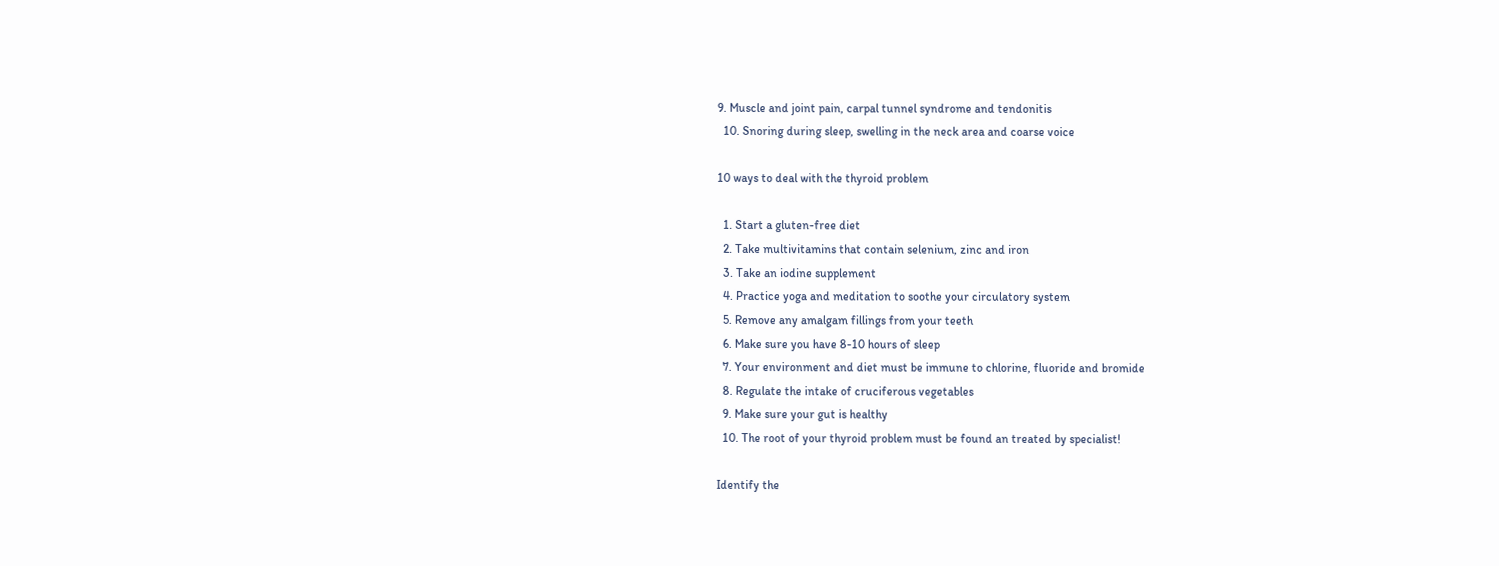9. Muscle and joint pain, carpal tunnel syndrome and tendonitis
  10. Snoring during sleep, swelling in the neck area and coarse voice

10 ways to deal with the thyroid problem

  1. Start a gluten-free diet
  2. Take multivitamins that contain selenium, zinc and iron
  3. Take an iodine supplement
  4. Practice yoga and meditation to soothe your circulatory system
  5. Remove any amalgam fillings from your teeth
  6. Make sure you have 8-10 hours of sleep
  7. Your environment and diet must be immune to chlorine, fluoride and bromide
  8. Regulate the intake of cruciferous vegetables
  9. Make sure your gut is healthy
  10. The root of your thyroid problem must be found an treated by specialist!

Identify the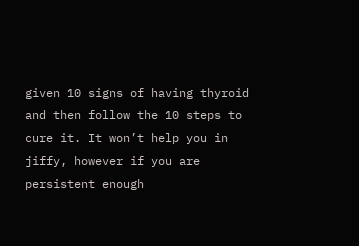given 10 signs of having thyroid and then follow the 10 steps to cure it. It won’t help you in jiffy, however if you are persistent enough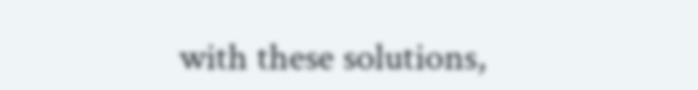with these solutions,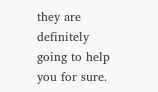they are definitely going to help you for sure.